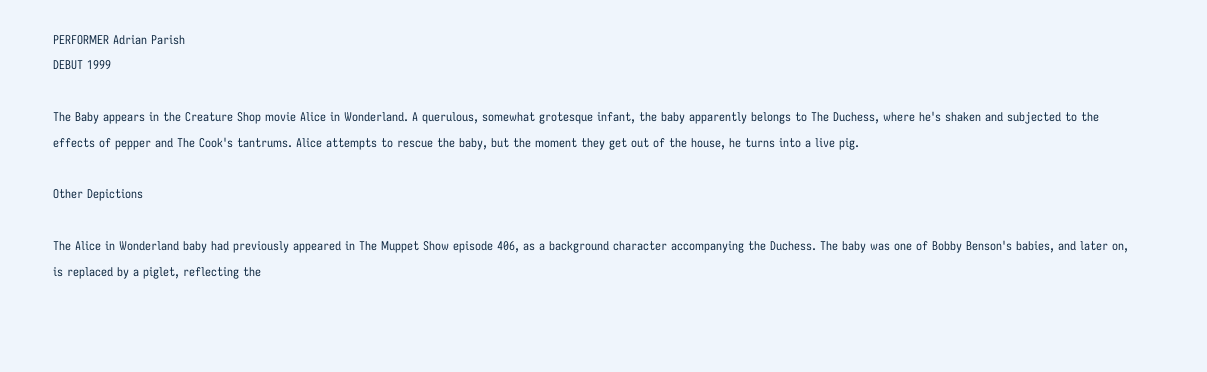PERFORMER Adrian Parish
DEBUT 1999

The Baby appears in the Creature Shop movie Alice in Wonderland. A querulous, somewhat grotesque infant, the baby apparently belongs to The Duchess, where he's shaken and subjected to the effects of pepper and The Cook's tantrums. Alice attempts to rescue the baby, but the moment they get out of the house, he turns into a live pig.

Other Depictions

The Alice in Wonderland baby had previously appeared in The Muppet Show episode 406, as a background character accompanying the Duchess. The baby was one of Bobby Benson's babies, and later on, is replaced by a piglet, reflecting the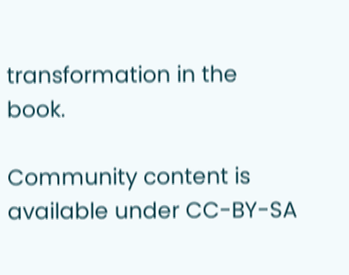transformation in the book.

Community content is available under CC-BY-SA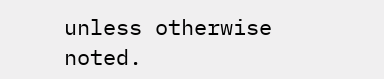unless otherwise noted.